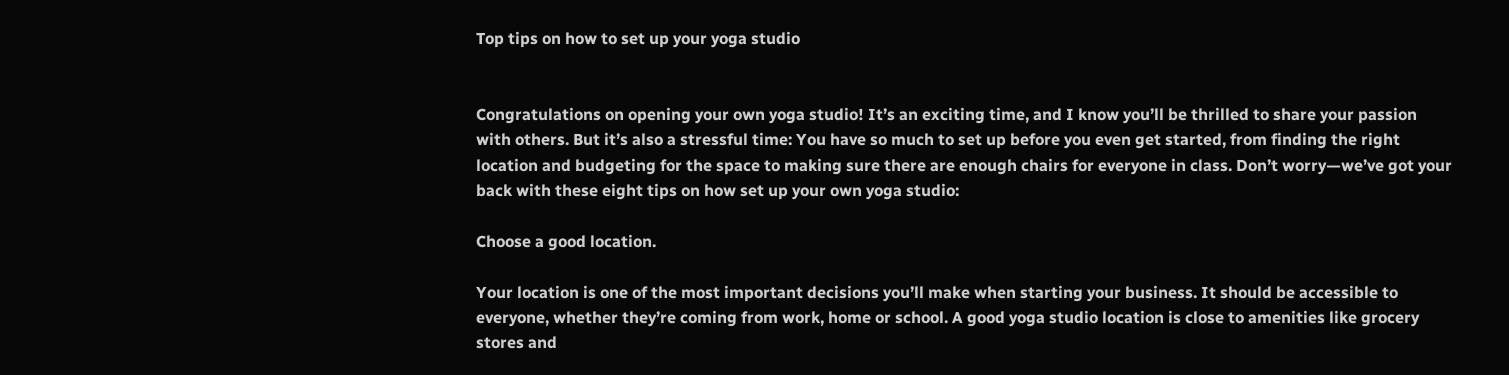Top tips on how to set up your yoga studio


Congratulations on opening your own yoga studio! It’s an exciting time, and I know you’ll be thrilled to share your passion with others. But it’s also a stressful time: You have so much to set up before you even get started, from finding the right location and budgeting for the space to making sure there are enough chairs for everyone in class. Don’t worry—we’ve got your back with these eight tips on how set up your own yoga studio:

Choose a good location.

Your location is one of the most important decisions you’ll make when starting your business. It should be accessible to everyone, whether they’re coming from work, home or school. A good yoga studio location is close to amenities like grocery stores and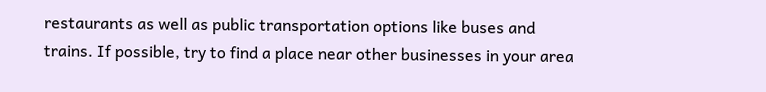restaurants as well as public transportation options like buses and trains. If possible, try to find a place near other businesses in your area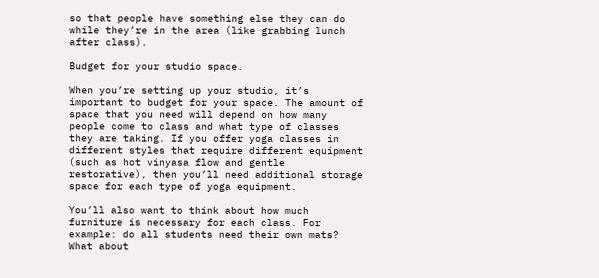so that people have something else they can do while they’re in the area (like grabbing lunch after class).

Budget for your studio space.

When you’re setting up your studio, it’s important to budget for your space. The amount of space that you need will depend on how many people come to class and what type of classes they are taking. If you offer yoga classes in different styles that require different equipment (such as hot vinyasa flow and gentle restorative), then you’ll need additional storage space for each type of yoga equipment.

You’ll also want to think about how much furniture is necessary for each class. For example: do all students need their own mats? What about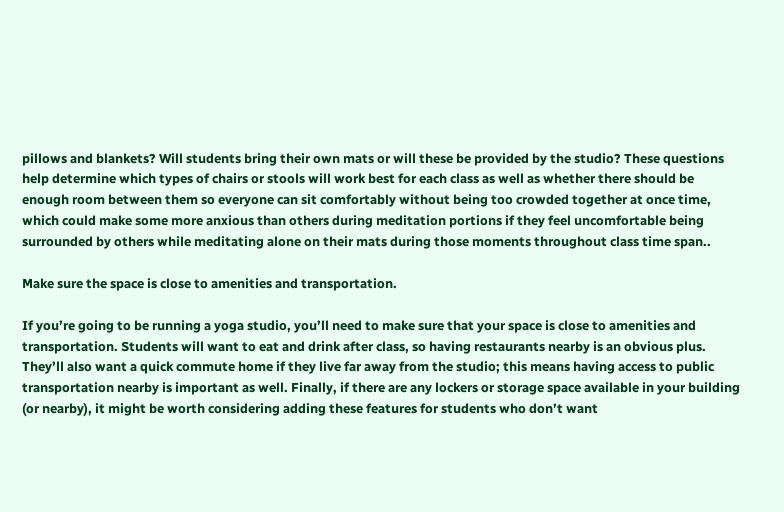pillows and blankets? Will students bring their own mats or will these be provided by the studio? These questions help determine which types of chairs or stools will work best for each class as well as whether there should be enough room between them so everyone can sit comfortably without being too crowded together at once time, which could make some more anxious than others during meditation portions if they feel uncomfortable being surrounded by others while meditating alone on their mats during those moments throughout class time span..

Make sure the space is close to amenities and transportation.

If you’re going to be running a yoga studio, you’ll need to make sure that your space is close to amenities and transportation. Students will want to eat and drink after class, so having restaurants nearby is an obvious plus. They’ll also want a quick commute home if they live far away from the studio; this means having access to public transportation nearby is important as well. Finally, if there are any lockers or storage space available in your building (or nearby), it might be worth considering adding these features for students who don’t want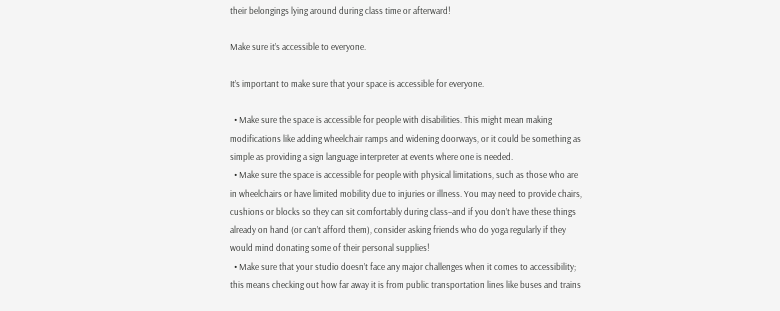their belongings lying around during class time or afterward!

Make sure it’s accessible to everyone.

It’s important to make sure that your space is accessible for everyone.

  • Make sure the space is accessible for people with disabilities. This might mean making modifications like adding wheelchair ramps and widening doorways, or it could be something as simple as providing a sign language interpreter at events where one is needed.
  • Make sure the space is accessible for people with physical limitations, such as those who are in wheelchairs or have limited mobility due to injuries or illness. You may need to provide chairs, cushions or blocks so they can sit comfortably during class–and if you don’t have these things already on hand (or can’t afford them), consider asking friends who do yoga regularly if they would mind donating some of their personal supplies!
  • Make sure that your studio doesn’t face any major challenges when it comes to accessibility; this means checking out how far away it is from public transportation lines like buses and trains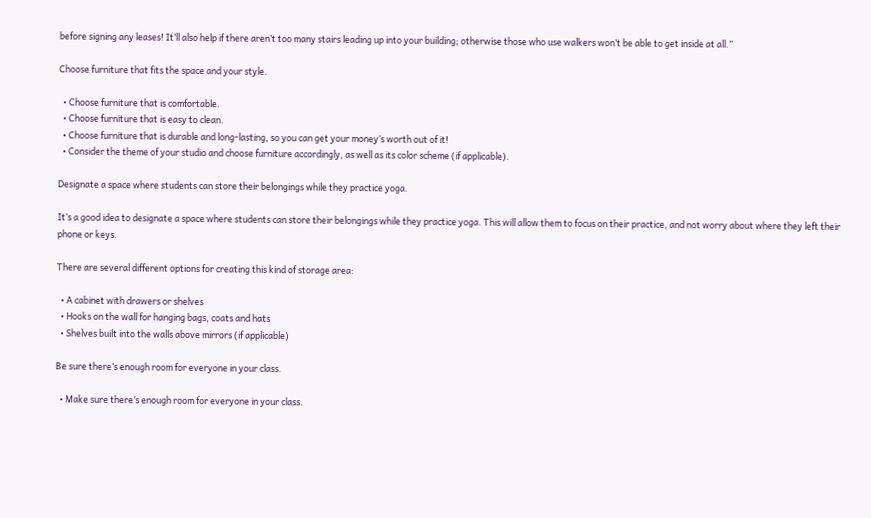before signing any leases! It’ll also help if there aren’t too many stairs leading up into your building; otherwise those who use walkers won’t be able to get inside at all.”

Choose furniture that fits the space and your style.

  • Choose furniture that is comfortable.
  • Choose furniture that is easy to clean.
  • Choose furniture that is durable and long-lasting, so you can get your money’s worth out of it!
  • Consider the theme of your studio and choose furniture accordingly, as well as its color scheme (if applicable).

Designate a space where students can store their belongings while they practice yoga.

It’s a good idea to designate a space where students can store their belongings while they practice yoga. This will allow them to focus on their practice, and not worry about where they left their phone or keys.

There are several different options for creating this kind of storage area:

  • A cabinet with drawers or shelves
  • Hooks on the wall for hanging bags, coats and hats
  • Shelves built into the walls above mirrors (if applicable)

Be sure there’s enough room for everyone in your class.

  • Make sure there’s enough room for everyone in your class.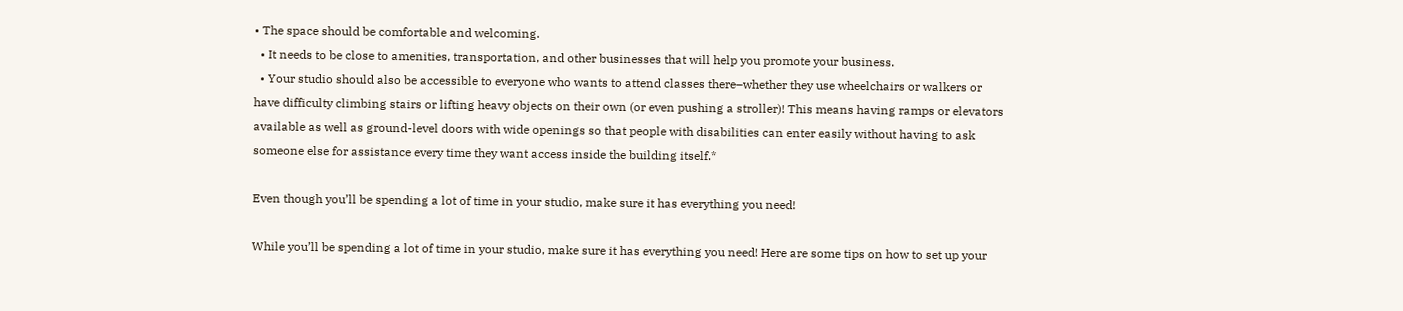• The space should be comfortable and welcoming.
  • It needs to be close to amenities, transportation, and other businesses that will help you promote your business.
  • Your studio should also be accessible to everyone who wants to attend classes there–whether they use wheelchairs or walkers or have difficulty climbing stairs or lifting heavy objects on their own (or even pushing a stroller)! This means having ramps or elevators available as well as ground-level doors with wide openings so that people with disabilities can enter easily without having to ask someone else for assistance every time they want access inside the building itself.*

Even though you’ll be spending a lot of time in your studio, make sure it has everything you need!

While you’ll be spending a lot of time in your studio, make sure it has everything you need! Here are some tips on how to set up your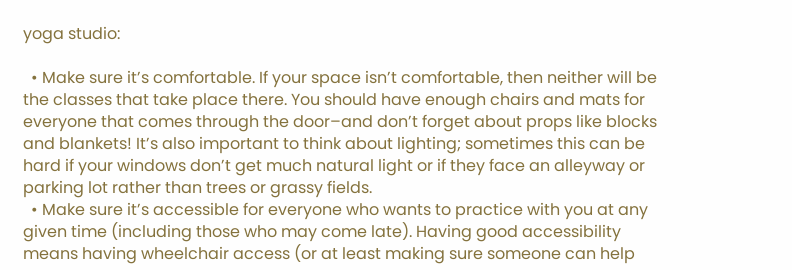yoga studio:

  • Make sure it’s comfortable. If your space isn’t comfortable, then neither will be the classes that take place there. You should have enough chairs and mats for everyone that comes through the door–and don’t forget about props like blocks and blankets! It’s also important to think about lighting; sometimes this can be hard if your windows don’t get much natural light or if they face an alleyway or parking lot rather than trees or grassy fields.
  • Make sure it’s accessible for everyone who wants to practice with you at any given time (including those who may come late). Having good accessibility means having wheelchair access (or at least making sure someone can help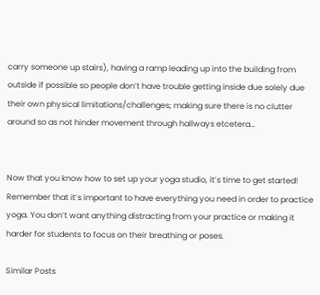carry someone up stairs), having a ramp leading up into the building from outside if possible so people don’t have trouble getting inside due solely due their own physical limitations/challenges; making sure there is no clutter around so as not hinder movement through hallways etcetera…


Now that you know how to set up your yoga studio, it’s time to get started! Remember that it’s important to have everything you need in order to practice yoga. You don’t want anything distracting from your practice or making it harder for students to focus on their breathing or poses.

Similar Posts